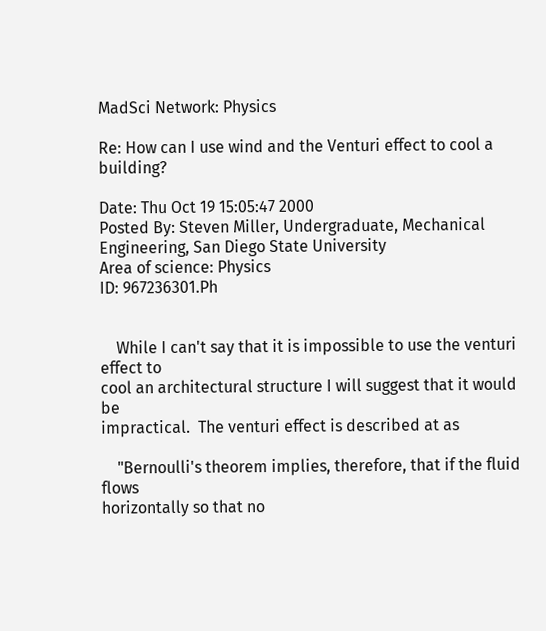MadSci Network: Physics

Re: How can I use wind and the Venturi effect to cool a building?

Date: Thu Oct 19 15:05:47 2000
Posted By: Steven Miller, Undergraduate, Mechanical Engineering, San Diego State University
Area of science: Physics
ID: 967236301.Ph


    While I can't say that it is impossible to use the venturi effect to
cool an architectural structure I will suggest that it would be
impractical.  The venturi effect is described at as

    "Bernoulli's theorem implies, therefore, that if the fluid flows
horizontally so that no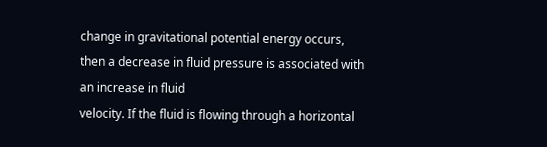change in gravitational potential energy occurs,
then a decrease in fluid pressure is associated with an increase in fluid
velocity. If the fluid is flowing through a horizontal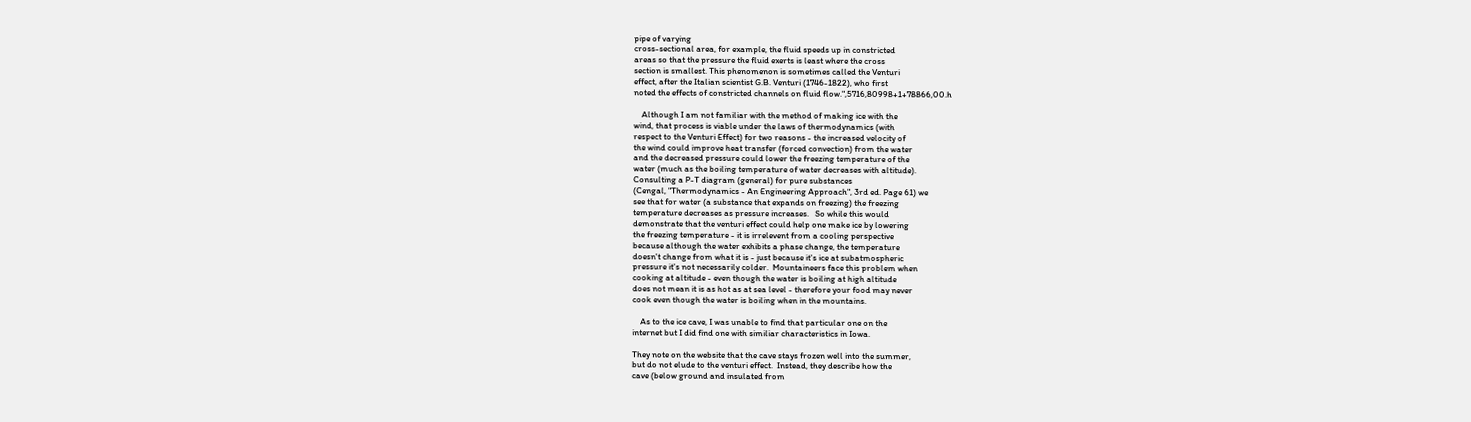pipe of varying
cross-sectional area, for example, the fluid speeds up in constricted
areas so that the pressure the fluid exerts is least where the cross
section is smallest. This phenomenon is sometimes called the Venturi
effect, after the Italian scientist G.B. Venturi (1746-1822), who first
noted the effects of constricted channels on fluid flow.",5716,80998+1+78866,00.h

    Although I am not familiar with the method of making ice with the
wind, that process is viable under the laws of thermodynamics (with
respect to the Venturi Effect) for two reasons - the increased velocity of
the wind could improve heat transfer (forced convection) from the water
and the decreased pressure could lower the freezing temperature of the
water (much as the boiling temperature of water decreases with altitude).
Consulting a P-T diagram (general) for pure substances
(Cengal, "Thermodynamics - An Engineering Approach", 3rd ed. Page 61) we
see that for water (a substance that expands on freezing) the freezing
temperature decreases as pressure increases.   So while this would
demonstrate that the venturi effect could help one make ice by lowering
the freezing temperature - it is irrelevent from a cooling perspective
because although the water exhibits a phase change, the temperature
doesn't change from what it is - just because it's ice at subatmospheric
pressure it's not necessarily colder.  Mountaineers face this problem when
cooking at altitude - even though the water is boiling at high altitude
does not mean it is as hot as at sea level - therefore your food may never
cook even though the water is boiling when in the mountains.

    As to the ice cave, I was unable to find that particular one on the
internet but I did find one with similiar characteristics in Iowa.

They note on the website that the cave stays frozen well into the summer,
but do not elude to the venturi effect.  Instead, they describe how the
cave (below ground and insulated from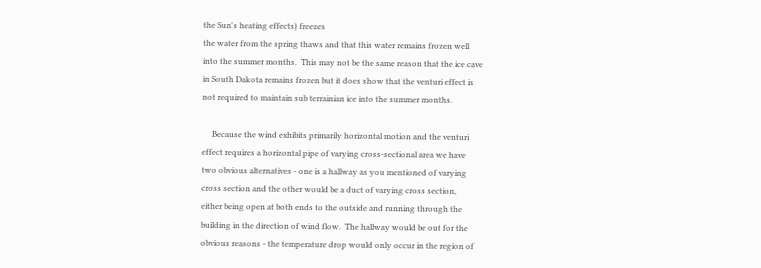the Sun's heating effects) freezes
the water from the spring thaws and that this water remains frozen well
into the summer months.  This may not be the same reason that the ice cave
in South Dakota remains frozen but it does show that the venturi effect is
not required to maintain sub terrainian ice into the summer months.

     Because the wind exhibits primarily horizontal motion and the venturi
effect requires a horizontal pipe of varying cross-sectional area we have
two obvious alternatives - one is a hallway as you mentioned of varying
cross section and the other would be a duct of varying cross section,
either being open at both ends to the outside and running through the
building in the direction of wind flow.  The hallway would be out for the
obvious reasons - the temperature drop would only occur in the region of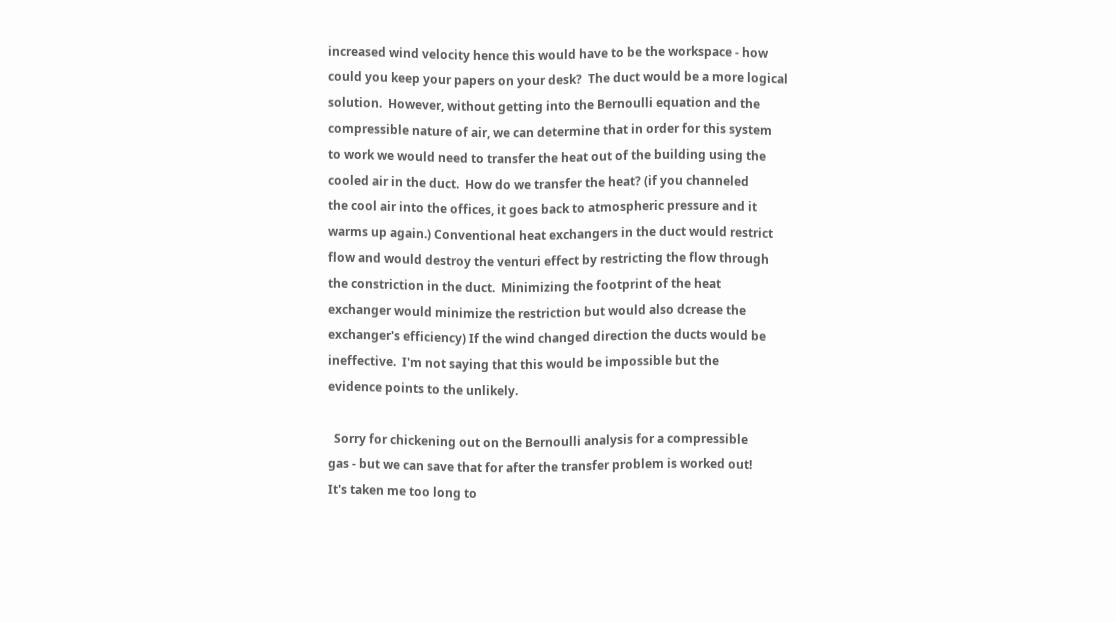increased wind velocity hence this would have to be the workspace - how
could you keep your papers on your desk?  The duct would be a more logical
solution.  However, without getting into the Bernoulli equation and the
compressible nature of air, we can determine that in order for this system
to work we would need to transfer the heat out of the building using the
cooled air in the duct.  How do we transfer the heat? (if you channeled
the cool air into the offices, it goes back to atmospheric pressure and it
warms up again.) Conventional heat exchangers in the duct would restrict
flow and would destroy the venturi effect by restricting the flow through
the constriction in the duct.  Minimizing the footprint of the heat
exchanger would minimize the restriction but would also dcrease the
exchanger's efficiency) If the wind changed direction the ducts would be
ineffective.  I'm not saying that this would be impossible but the
evidence points to the unlikely.

  Sorry for chickening out on the Bernoulli analysis for a compressible
gas - but we can save that for after the transfer problem is worked out!
It's taken me too long to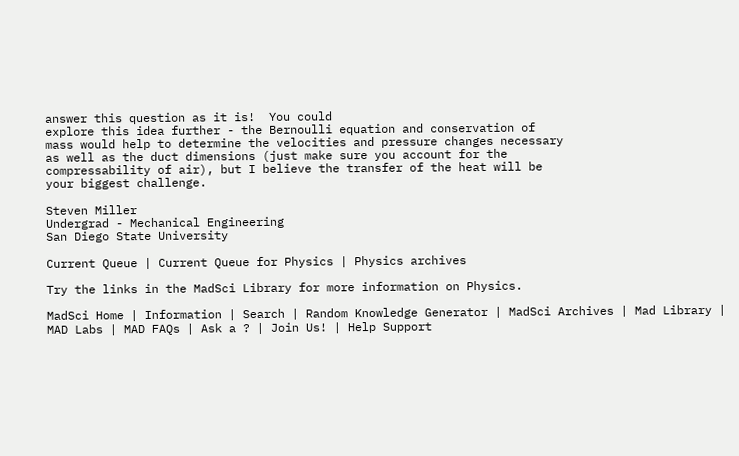answer this question as it is!  You could
explore this idea further - the Bernoulli equation and conservation of
mass would help to determine the velocities and pressure changes necessary
as well as the duct dimensions (just make sure you account for the
compressability of air), but I believe the transfer of the heat will be
your biggest challenge.

Steven Miller
Undergrad - Mechanical Engineering
San Diego State University

Current Queue | Current Queue for Physics | Physics archives

Try the links in the MadSci Library for more information on Physics.

MadSci Home | Information | Search | Random Knowledge Generator | MadSci Archives | Mad Library | MAD Labs | MAD FAQs | Ask a ? | Join Us! | Help Support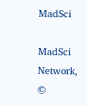MadSci

MadSci Network,
©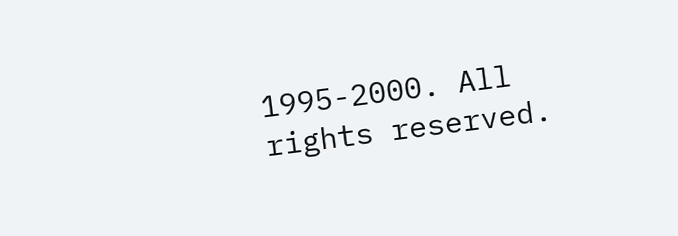1995-2000. All rights reserved.